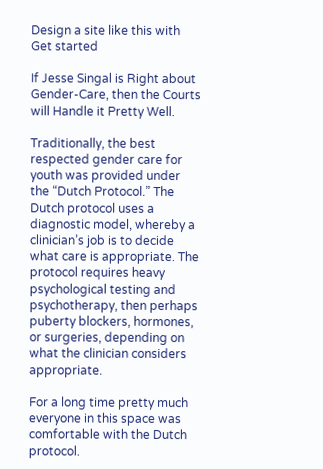Design a site like this with
Get started

If Jesse Singal is Right about Gender-Care, then the Courts will Handle it Pretty Well.

Traditionally, the best respected gender care for youth was provided under the “Dutch Protocol.” The Dutch protocol uses a diagnostic model, whereby a clinician’s job is to decide what care is appropriate. The protocol requires heavy psychological testing and psychotherapy, then perhaps puberty blockers, hormones, or surgeries, depending on what the clinician considers appropriate.

For a long time pretty much everyone in this space was comfortable with the Dutch protocol.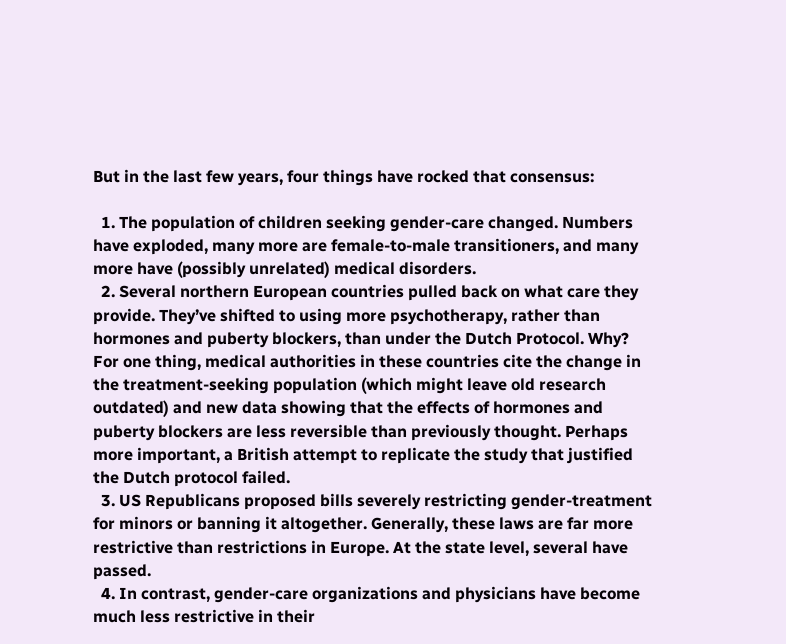But in the last few years, four things have rocked that consensus:

  1. The population of children seeking gender-care changed. Numbers have exploded, many more are female-to-male transitioners, and many more have (possibly unrelated) medical disorders.
  2. Several northern European countries pulled back on what care they provide. They’ve shifted to using more psychotherapy, rather than hormones and puberty blockers, than under the Dutch Protocol. Why? For one thing, medical authorities in these countries cite the change in the treatment-seeking population (which might leave old research outdated) and new data showing that the effects of hormones and puberty blockers are less reversible than previously thought. Perhaps more important, a British attempt to replicate the study that justified the Dutch protocol failed.
  3. US Republicans proposed bills severely restricting gender-treatment for minors or banning it altogether. Generally, these laws are far more restrictive than restrictions in Europe. At the state level, several have passed.
  4. In contrast, gender-care organizations and physicians have become much less restrictive in their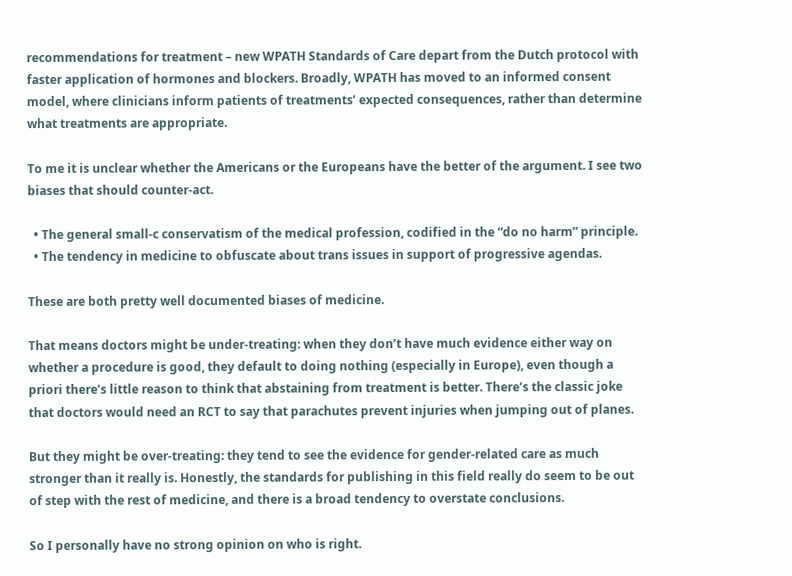recommendations for treatment – new WPATH Standards of Care depart from the Dutch protocol with faster application of hormones and blockers. Broadly, WPATH has moved to an informed consent model, where clinicians inform patients of treatments’ expected consequences, rather than determine what treatments are appropriate.

To me it is unclear whether the Americans or the Europeans have the better of the argument. I see two biases that should counter-act.

  • The general small-c conservatism of the medical profession, codified in the “do no harm” principle.
  • The tendency in medicine to obfuscate about trans issues in support of progressive agendas.

These are both pretty well documented biases of medicine.

That means doctors might be under-treating: when they don’t have much evidence either way on whether a procedure is good, they default to doing nothing (especially in Europe), even though a priori there’s little reason to think that abstaining from treatment is better. There’s the classic joke that doctors would need an RCT to say that parachutes prevent injuries when jumping out of planes.

But they might be over-treating: they tend to see the evidence for gender-related care as much stronger than it really is. Honestly, the standards for publishing in this field really do seem to be out of step with the rest of medicine, and there is a broad tendency to overstate conclusions.

So I personally have no strong opinion on who is right.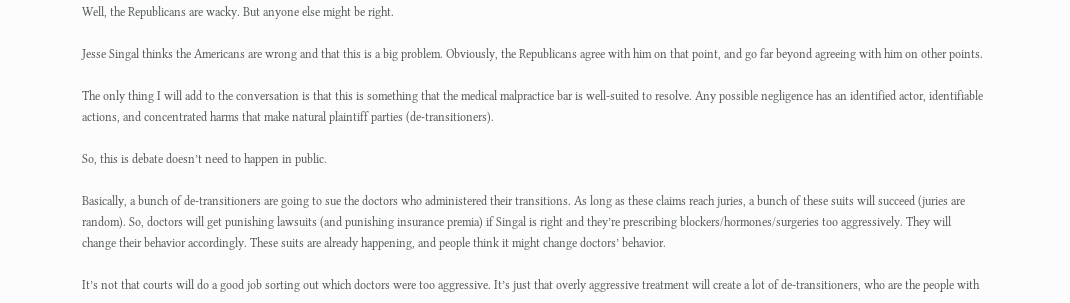Well, the Republicans are wacky. But anyone else might be right.

Jesse Singal thinks the Americans are wrong and that this is a big problem. Obviously, the Republicans agree with him on that point, and go far beyond agreeing with him on other points.

The only thing I will add to the conversation is that this is something that the medical malpractice bar is well-suited to resolve. Any possible negligence has an identified actor, identifiable actions, and concentrated harms that make natural plaintiff parties (de-transitioners).

So, this is debate doesn’t need to happen in public.

Basically, a bunch of de-transitioners are going to sue the doctors who administered their transitions. As long as these claims reach juries, a bunch of these suits will succeed (juries are random). So, doctors will get punishing lawsuits (and punishing insurance premia) if Singal is right and they’re prescribing blockers/hormones/surgeries too aggressively. They will change their behavior accordingly. These suits are already happening, and people think it might change doctors’ behavior.

It’s not that courts will do a good job sorting out which doctors were too aggressive. It’s just that overly aggressive treatment will create a lot of de-transitioners, who are the people with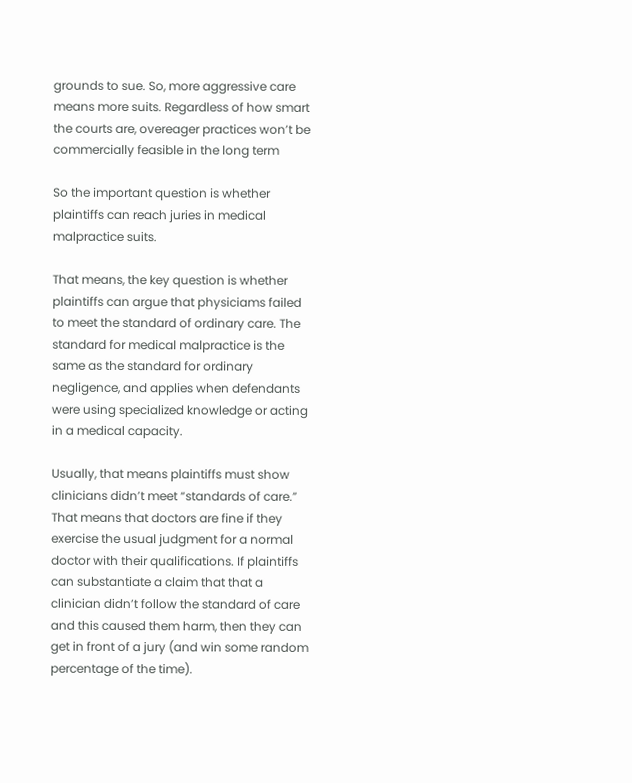grounds to sue. So, more aggressive care means more suits. Regardless of how smart the courts are, overeager practices won’t be commercially feasible in the long term

So the important question is whether plaintiffs can reach juries in medical malpractice suits.

That means, the key question is whether plaintiffs can argue that physiciams failed to meet the standard of ordinary care. The standard for medical malpractice is the same as the standard for ordinary negligence, and applies when defendants were using specialized knowledge or acting in a medical capacity.

Usually, that means plaintiffs must show clinicians didn’t meet “standards of care.” That means that doctors are fine if they exercise the usual judgment for a normal doctor with their qualifications. If plaintiffs can substantiate a claim that that a clinician didn’t follow the standard of care and this caused them harm, then they can get in front of a jury (and win some random percentage of the time).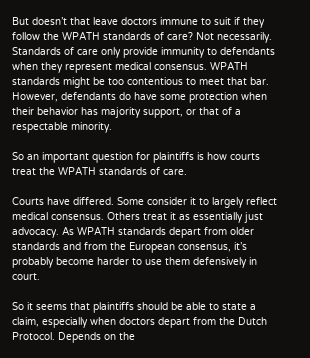But doesn’t that leave doctors immune to suit if they follow the WPATH standards of care? Not necessarily. Standards of care only provide immunity to defendants when they represent medical consensus. WPATH standards might be too contentious to meet that bar. However, defendants do have some protection when their behavior has majority support, or that of a respectable minority.

So an important question for plaintiffs is how courts treat the WPATH standards of care.

Courts have differed. Some consider it to largely reflect medical consensus. Others treat it as essentially just advocacy. As WPATH standards depart from older standards and from the European consensus, it’s probably become harder to use them defensively in court.

So it seems that plaintiffs should be able to state a claim, especially when doctors depart from the Dutch Protocol. Depends on the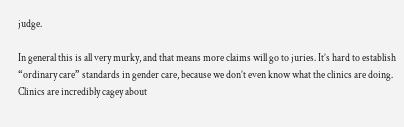judge.

In general this is all very murky, and that means more claims will go to juries. It’s hard to establish “ordinary care” standards in gender care, because we don’t even know what the clinics are doing. Clinics are incredibly cagey about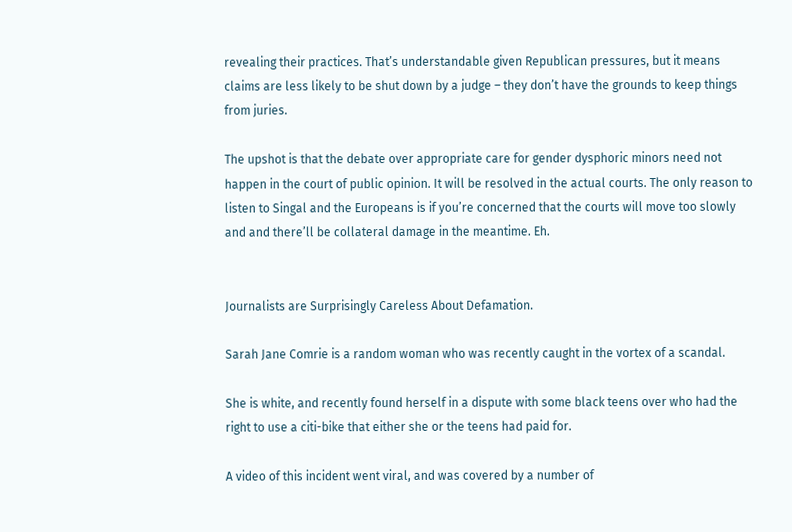revealing their practices. That’s understandable given Republican pressures, but it means claims are less likely to be shut down by a judge – they don’t have the grounds to keep things from juries.

The upshot is that the debate over appropriate care for gender dysphoric minors need not happen in the court of public opinion. It will be resolved in the actual courts. The only reason to listen to Singal and the Europeans is if you’re concerned that the courts will move too slowly and and there’ll be collateral damage in the meantime. Eh.


Journalists are Surprisingly Careless About Defamation.

Sarah Jane Comrie is a random woman who was recently caught in the vortex of a scandal.

She is white, and recently found herself in a dispute with some black teens over who had the right to use a citi-bike that either she or the teens had paid for.

A video of this incident went viral, and was covered by a number of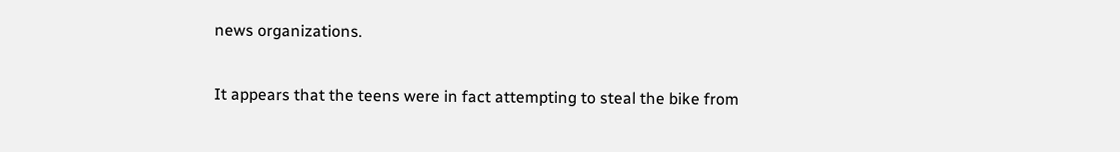news organizations.

It appears that the teens were in fact attempting to steal the bike from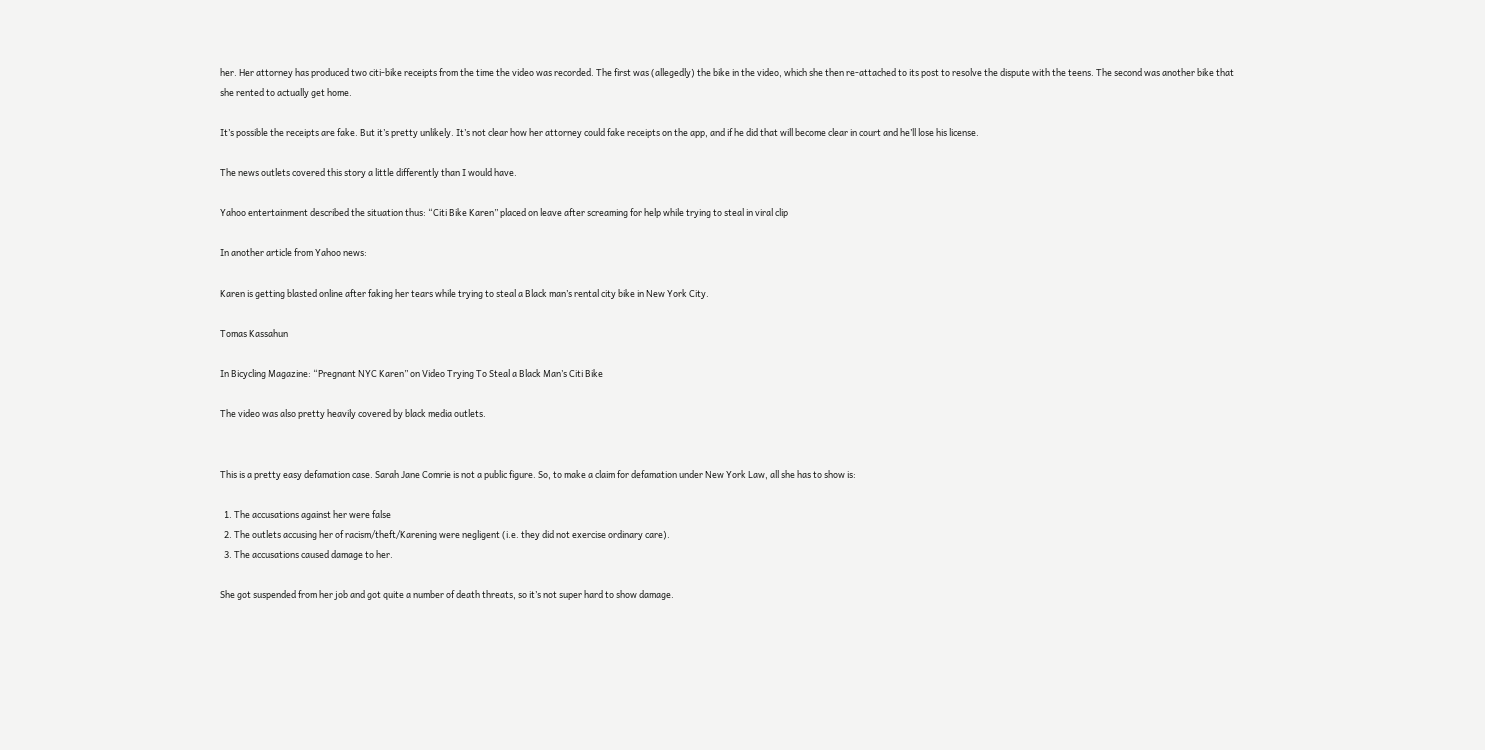her. Her attorney has produced two citi-bike receipts from the time the video was recorded. The first was (allegedly) the bike in the video, which she then re-attached to its post to resolve the dispute with the teens. The second was another bike that she rented to actually get home.

It’s possible the receipts are fake. But it’s pretty unlikely. It’s not clear how her attorney could fake receipts on the app, and if he did that will become clear in court and he’ll lose his license.

The news outlets covered this story a little differently than I would have.

Yahoo entertainment described the situation thus: “Citi Bike Karen” placed on leave after screaming for help while trying to steal in viral clip

In another article from Yahoo news:

Karen is getting blasted online after faking her tears while trying to steal a Black man’s rental city bike in New York City.

Tomas Kassahun

In Bicycling Magazine: “Pregnant NYC Karen” on Video Trying To Steal a Black Man’s Citi Bike

The video was also pretty heavily covered by black media outlets.


This is a pretty easy defamation case. Sarah Jane Comrie is not a public figure. So, to make a claim for defamation under New York Law, all she has to show is:

  1. The accusations against her were false
  2. The outlets accusing her of racism/theft/Karening were negligent (i.e. they did not exercise ordinary care).
  3. The accusations caused damage to her.

She got suspended from her job and got quite a number of death threats, so it’s not super hard to show damage.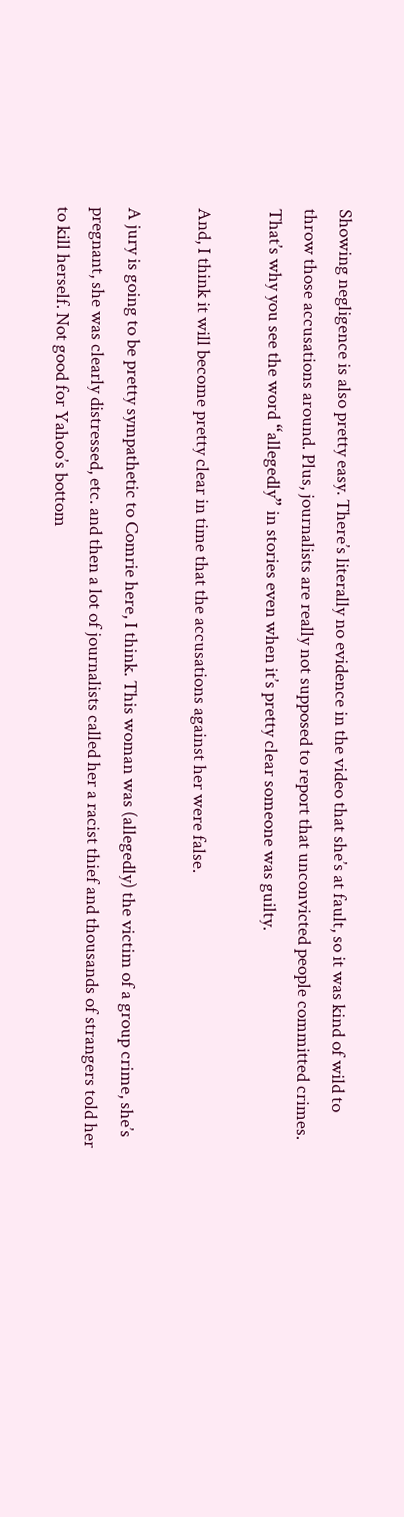Showing negligence is also pretty easy. There’s literally no evidence in the video that she’s at fault, so it was kind of wild to throw those accusations around. Plus, journalists are really not supposed to report that unconvicted people committed crimes. That’s why you see the word “allegedly” in stories even when it’s pretty clear someone was guilty.

And, I think it will become pretty clear in time that the accusations against her were false.

A jury is going to be pretty sympathetic to Comrie here, I think. This woman was (allegedly) the victim of a group crime, she’s pregnant, she was clearly distressed, etc. and then a lot of journalists called her a racist thief and thousands of strangers told her to kill herself. Not good for Yahoo’s bottom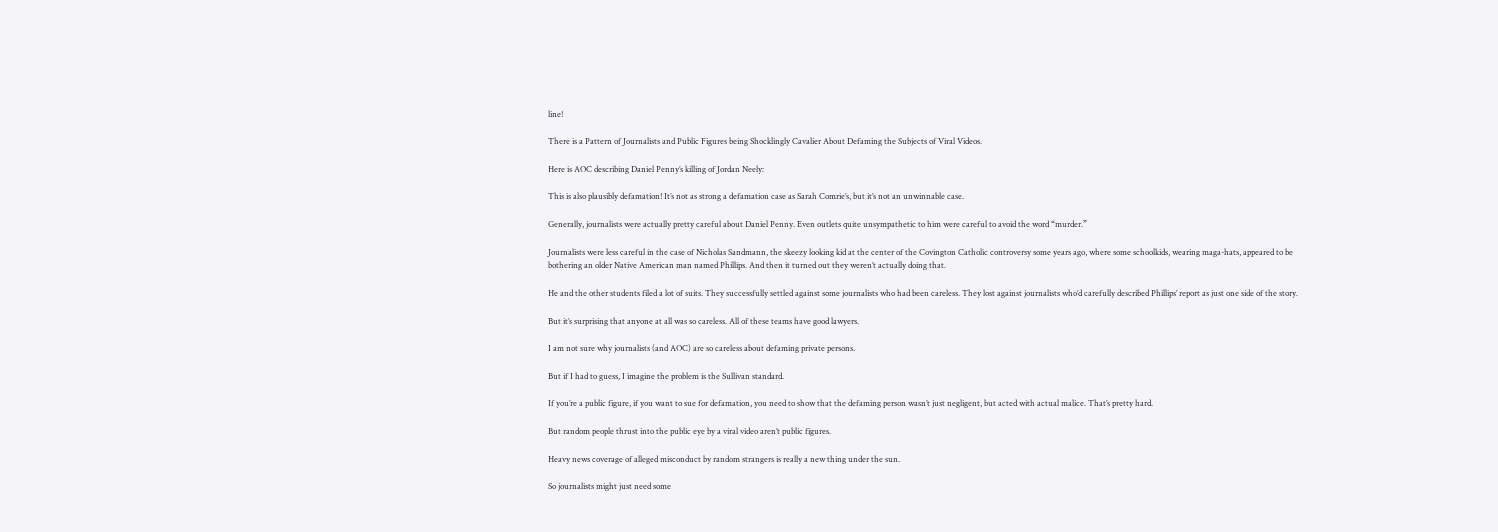line!

There is a Pattern of Journalists and Public Figures being Shocklingly Cavalier About Defaming the Subjects of Viral Videos.

Here is AOC describing Daniel Penny’s killing of Jordan Neely:

This is also plausibly defamation! It’s not as strong a defamation case as Sarah Comrie’s, but it’s not an unwinnable case.

Generally, journalists were actually pretty careful about Daniel Penny. Even outlets quite unsympathetic to him were careful to avoid the word “murder.”

Journalists were less careful in the case of Nicholas Sandmann, the skeezy looking kid at the center of the Covington Catholic controversy some years ago, where some schoolkids, wearing maga-hats, appeared to be bothering an older Native American man named Phillips. And then it turned out they weren’t actually doing that.

He and the other students filed a lot of suits. They successfully settled against some journalists who had been careless. They lost against journalists who’d carefully described Phillips’ report as just one side of the story.

But it’s surprising that anyone at all was so careless. All of these teams have good lawyers.

I am not sure why journalists (and AOC) are so careless about defaming private persons.

But if I had to guess, I imagine the problem is the Sullivan standard.

If you’re a public figure, if you want to sue for defamation, you need to show that the defaming person wasn’t just negligent, but acted with actual malice. That’s pretty hard.

But random people thrust into the public eye by a viral video aren’t public figures.

Heavy news coverage of alleged misconduct by random strangers is really a new thing under the sun.

So journalists might just need some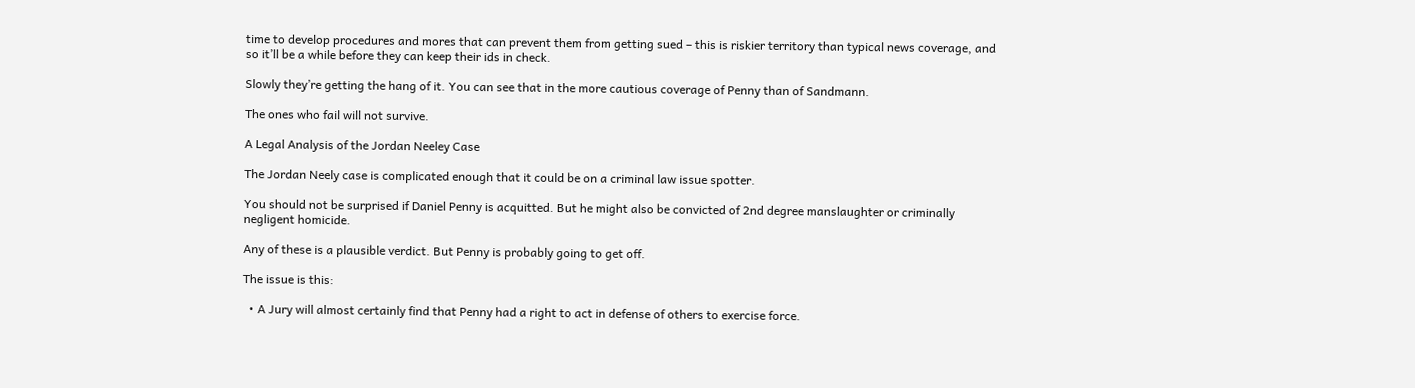time to develop procedures and mores that can prevent them from getting sued – this is riskier territory than typical news coverage, and so it’ll be a while before they can keep their ids in check.

Slowly they’re getting the hang of it. You can see that in the more cautious coverage of Penny than of Sandmann.

The ones who fail will not survive.

A Legal Analysis of the Jordan Neeley Case

The Jordan Neely case is complicated enough that it could be on a criminal law issue spotter.

You should not be surprised if Daniel Penny is acquitted. But he might also be convicted of 2nd degree manslaughter or criminally negligent homicide.

Any of these is a plausible verdict. But Penny is probably going to get off.

The issue is this:

  • A Jury will almost certainly find that Penny had a right to act in defense of others to exercise force.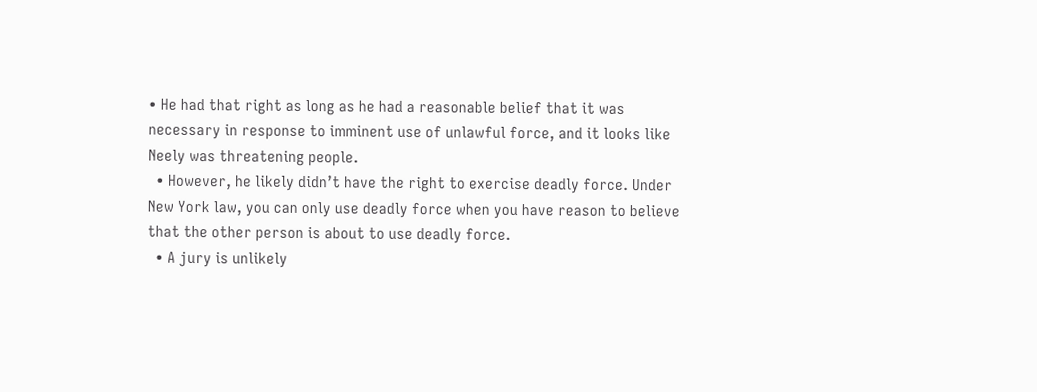• He had that right as long as he had a reasonable belief that it was necessary in response to imminent use of unlawful force, and it looks like Neely was threatening people.
  • However, he likely didn’t have the right to exercise deadly force. Under New York law, you can only use deadly force when you have reason to believe that the other person is about to use deadly force.
  • A jury is unlikely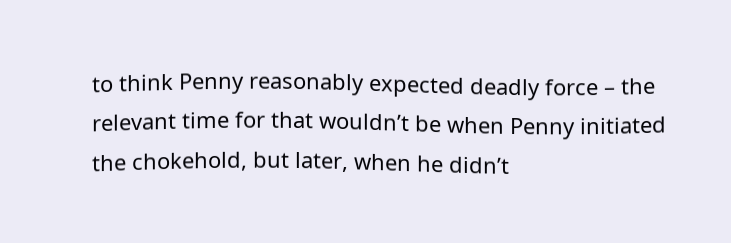to think Penny reasonably expected deadly force – the relevant time for that wouldn’t be when Penny initiated the chokehold, but later, when he didn’t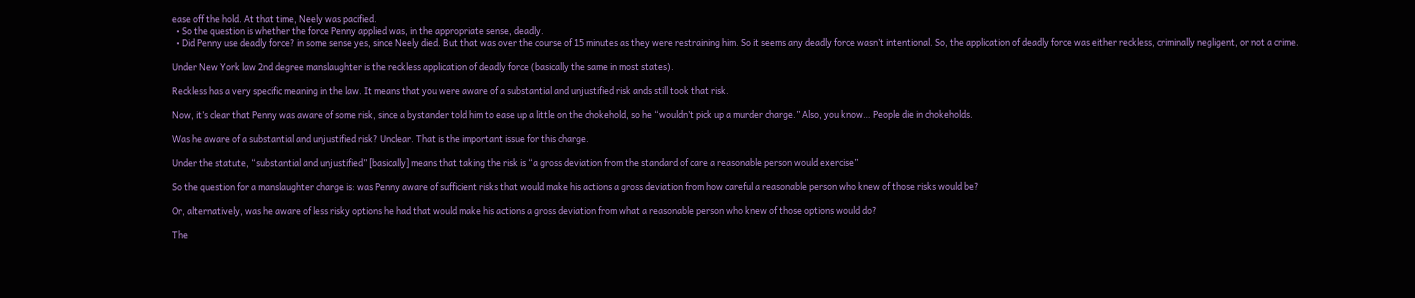ease off the hold. At that time, Neely was pacified.
  • So the question is whether the force Penny applied was, in the appropriate sense, deadly.
  • Did Penny use deadly force? in some sense yes, since Neely died. But that was over the course of 15 minutes as they were restraining him. So it seems any deadly force wasn’t intentional. So, the application of deadly force was either reckless, criminally negligent, or not a crime.

Under New York law 2nd degree manslaughter is the reckless application of deadly force (basically the same in most states).

Reckless has a very specific meaning in the law. It means that you were aware of a substantial and unjustified risk ands still took that risk.

Now, it’s clear that Penny was aware of some risk, since a bystander told him to ease up a little on the chokehold, so he “wouldn’t pick up a murder charge.” Also, you know… People die in chokeholds.

Was he aware of a substantial and unjustified risk? Unclear. That is the important issue for this charge.

Under the statute, “substantial and unjustified” [basically] means that taking the risk is “a gross deviation from the standard of care a reasonable person would exercise”

So the question for a manslaughter charge is: was Penny aware of sufficient risks that would make his actions a gross deviation from how careful a reasonable person who knew of those risks would be?

Or, alternatively, was he aware of less risky options he had that would make his actions a gross deviation from what a reasonable person who knew of those options would do?

The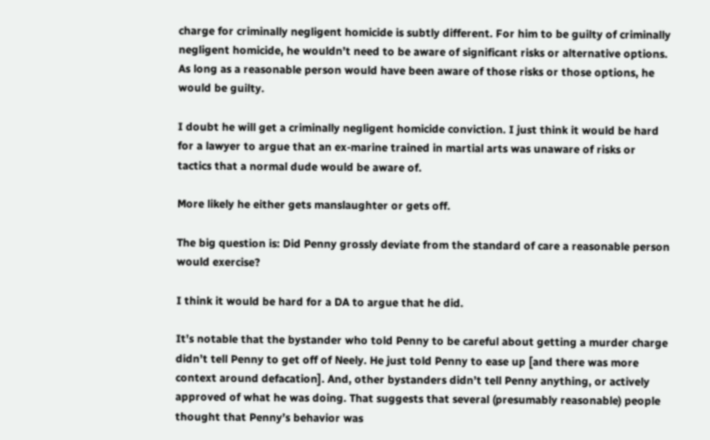charge for criminally negligent homicide is subtly different. For him to be guilty of criminally negligent homicide, he wouldn’t need to be aware of significant risks or alternative options. As long as a reasonable person would have been aware of those risks or those options, he would be guilty.

I doubt he will get a criminally negligent homicide conviction. I just think it would be hard for a lawyer to argue that an ex-marine trained in martial arts was unaware of risks or tactics that a normal dude would be aware of.

More likely he either gets manslaughter or gets off.

The big question is: Did Penny grossly deviate from the standard of care a reasonable person would exercise?

I think it would be hard for a DA to argue that he did.

It’s notable that the bystander who told Penny to be careful about getting a murder charge didn’t tell Penny to get off of Neely. He just told Penny to ease up [and there was more context around defacation]. And, other bystanders didn’t tell Penny anything, or actively approved of what he was doing. That suggests that several (presumably reasonable) people thought that Penny’s behavior was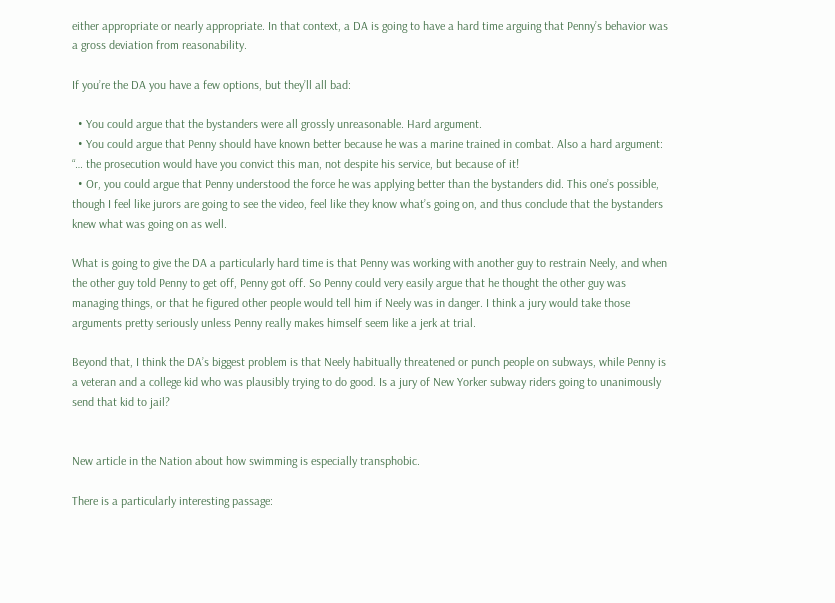either appropriate or nearly appropriate. In that context, a DA is going to have a hard time arguing that Penny’s behavior was a gross deviation from reasonability.

If you’re the DA you have a few options, but they’ll all bad:

  • You could argue that the bystanders were all grossly unreasonable. Hard argument.
  • You could argue that Penny should have known better because he was a marine trained in combat. Also a hard argument: “… the prosecution would have you convict this man, not despite his service, but because of it!
  • Or, you could argue that Penny understood the force he was applying better than the bystanders did. This one’s possible, though I feel like jurors are going to see the video, feel like they know what’s going on, and thus conclude that the bystanders knew what was going on as well.

What is going to give the DA a particularly hard time is that Penny was working with another guy to restrain Neely, and when the other guy told Penny to get off, Penny got off. So Penny could very easily argue that he thought the other guy was managing things, or that he figured other people would tell him if Neely was in danger. I think a jury would take those arguments pretty seriously unless Penny really makes himself seem like a jerk at trial.

Beyond that, I think the DA’s biggest problem is that Neely habitually threatened or punch people on subways, while Penny is a veteran and a college kid who was plausibly trying to do good. Is a jury of New Yorker subway riders going to unanimously send that kid to jail?


New article in the Nation about how swimming is especially transphobic.

There is a particularly interesting passage: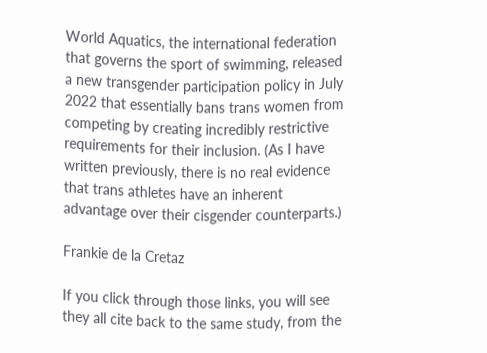World Aquatics, the international federation that governs the sport of swimming, released a new transgender participation policy in July 2022 that essentially bans trans women from competing by creating incredibly restrictive requirements for their inclusion. (As I have written previously, there is no real evidence that trans athletes have an inherent advantage over their cisgender counterparts.)

Frankie de la Cretaz

If you click through those links, you will see they all cite back to the same study, from the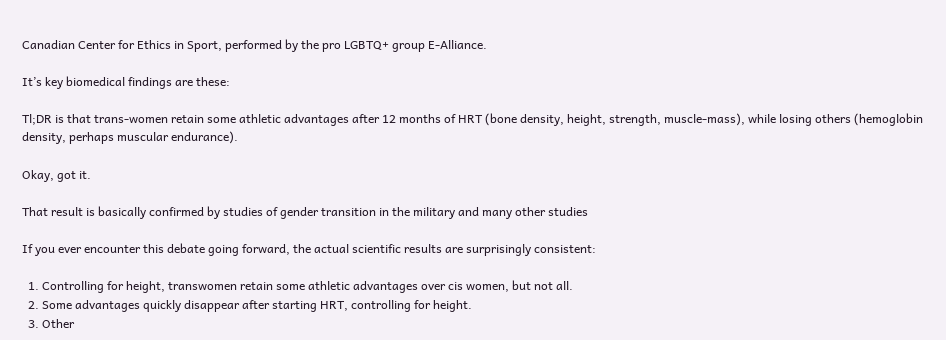Canadian Center for Ethics in Sport, performed by the pro LGBTQ+ group E-Alliance.

It’s key biomedical findings are these:

Tl;DR is that trans-women retain some athletic advantages after 12 months of HRT (bone density, height, strength, muscle-mass), while losing others (hemoglobin density, perhaps muscular endurance).

Okay, got it.

That result is basically confirmed by studies of gender transition in the military and many other studies

If you ever encounter this debate going forward, the actual scientific results are surprisingly consistent:

  1. Controlling for height, transwomen retain some athletic advantages over cis women, but not all.
  2. Some advantages quickly disappear after starting HRT, controlling for height.
  3. Other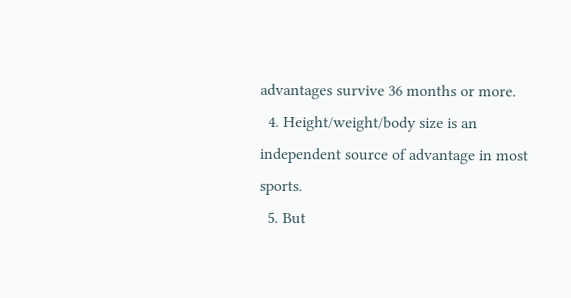advantages survive 36 months or more.
  4. Height/weight/body size is an independent source of advantage in most sports.
  5. But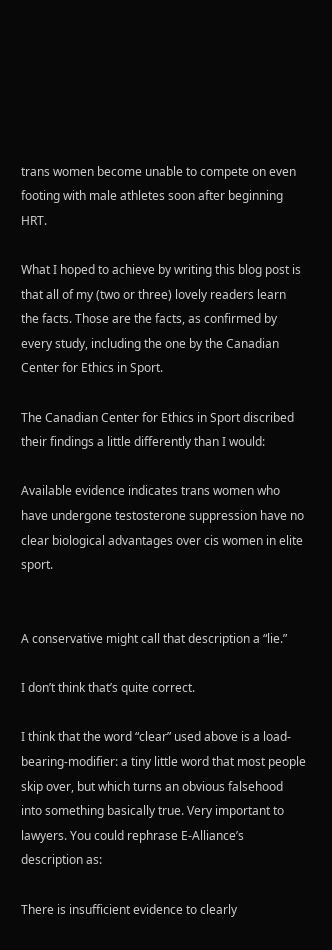trans women become unable to compete on even footing with male athletes soon after beginning HRT.

What I hoped to achieve by writing this blog post is that all of my (two or three) lovely readers learn the facts. Those are the facts, as confirmed by every study, including the one by the Canadian Center for Ethics in Sport.

The Canadian Center for Ethics in Sport discribed their findings a little differently than I would:

Available evidence indicates trans women who have undergone testosterone suppression have no clear biological advantages over cis women in elite sport.


A conservative might call that description a “lie.”

I don’t think that’s quite correct.

I think that the word “clear” used above is a load-bearing-modifier: a tiny little word that most people skip over, but which turns an obvious falsehood into something basically true. Very important to lawyers. You could rephrase E-Alliance’s description as:

There is insufficient evidence to clearly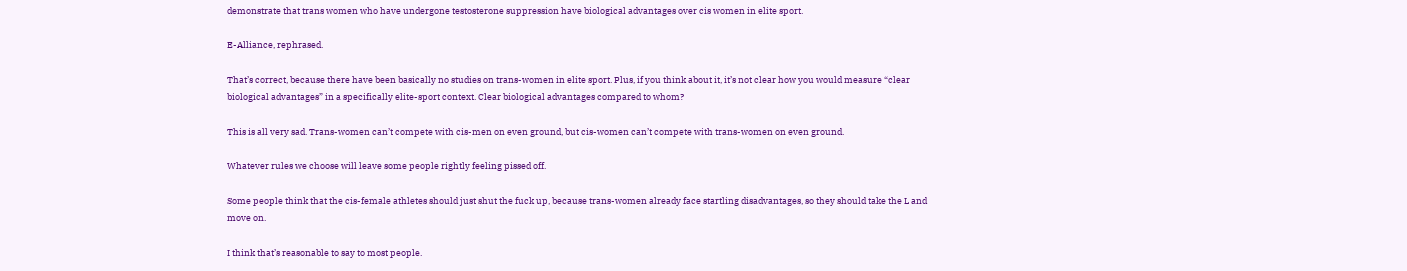demonstrate that trans women who have undergone testosterone suppression have biological advantages over cis women in elite sport.

E-Alliance, rephrased.

That’s correct, because there have been basically no studies on trans-women in elite sport. Plus, if you think about it, it’s not clear how you would measure “clear biological advantages” in a specifically elite-sport context. Clear biological advantages compared to whom?

This is all very sad. Trans-women can’t compete with cis-men on even ground, but cis-women can’t compete with trans-women on even ground.

Whatever rules we choose will leave some people rightly feeling pissed off.

Some people think that the cis-female athletes should just shut the fuck up, because trans-women already face startling disadvantages, so they should take the L and move on.

I think that’s reasonable to say to most people.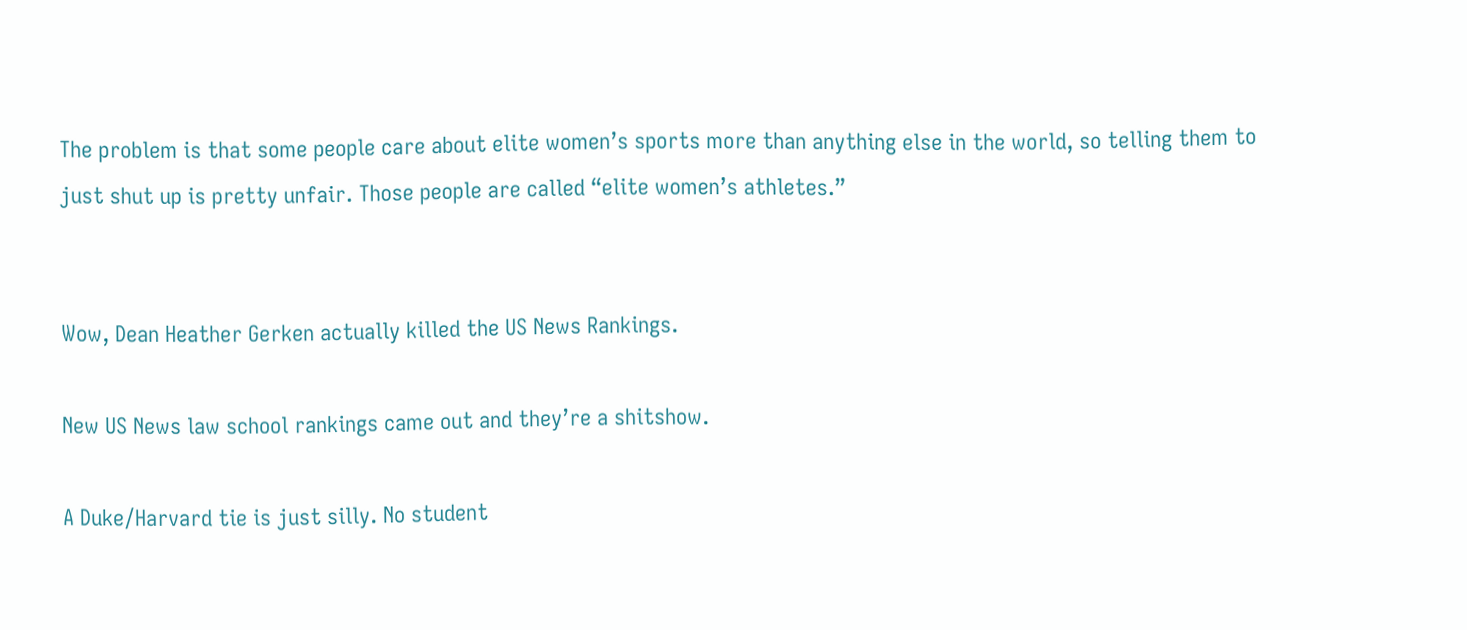The problem is that some people care about elite women’s sports more than anything else in the world, so telling them to just shut up is pretty unfair. Those people are called “elite women’s athletes.”


Wow, Dean Heather Gerken actually killed the US News Rankings.

New US News law school rankings came out and they’re a shitshow.

A Duke/Harvard tie is just silly. No student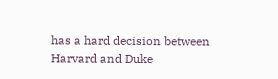has a hard decision between Harvard and Duke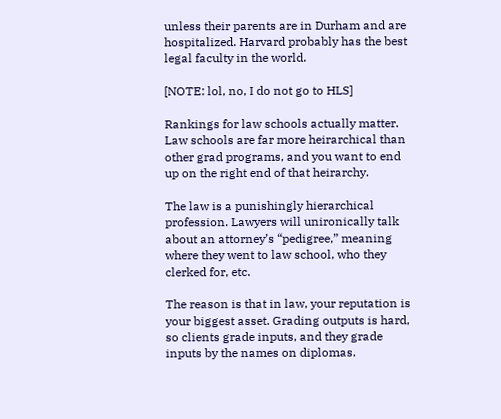unless their parents are in Durham and are hospitalized. Harvard probably has the best legal faculty in the world.

[NOTE: lol, no, I do not go to HLS]

Rankings for law schools actually matter. Law schools are far more heirarchical than other grad programs, and you want to end up on the right end of that heirarchy.

The law is a punishingly hierarchical profession. Lawyers will unironically talk about an attorney’s “pedigree,” meaning where they went to law school, who they clerked for, etc.

The reason is that in law, your reputation is your biggest asset. Grading outputs is hard, so clients grade inputs, and they grade inputs by the names on diplomas.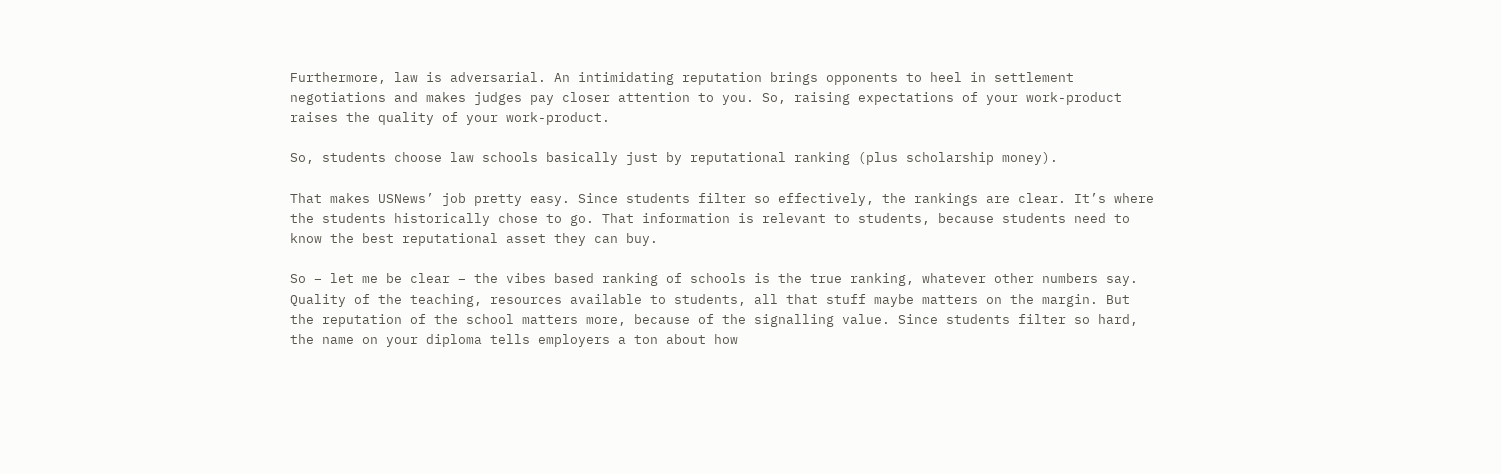Furthermore, law is adversarial. An intimidating reputation brings opponents to heel in settlement negotiations and makes judges pay closer attention to you. So, raising expectations of your work-product raises the quality of your work-product.

So, students choose law schools basically just by reputational ranking (plus scholarship money).

That makes USNews’ job pretty easy. Since students filter so effectively, the rankings are clear. It’s where the students historically chose to go. That information is relevant to students, because students need to know the best reputational asset they can buy.

So – let me be clear – the vibes based ranking of schools is the true ranking, whatever other numbers say. Quality of the teaching, resources available to students, all that stuff maybe matters on the margin. But the reputation of the school matters more, because of the signalling value. Since students filter so hard, the name on your diploma tells employers a ton about how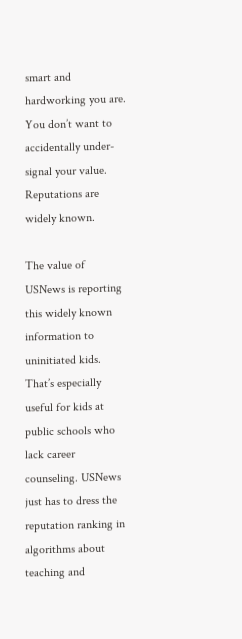smart and hardworking you are. You don’t want to accidentally under-signal your value. Reputations are widely known.

The value of USNews is reporting this widely known information to uninitiated kids. That’s especially useful for kids at public schools who lack career counseling. USNews just has to dress the reputation ranking in algorithms about teaching and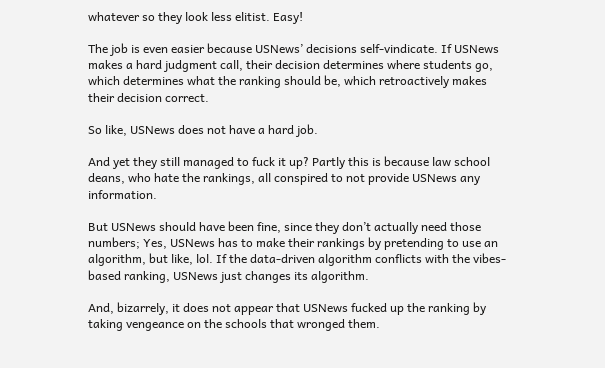whatever so they look less elitist. Easy!

The job is even easier because USNews’ decisions self-vindicate. If USNews makes a hard judgment call, their decision determines where students go, which determines what the ranking should be, which retroactively makes their decision correct.

So like, USNews does not have a hard job.

And yet they still managed to fuck it up? Partly this is because law school deans, who hate the rankings, all conspired to not provide USNews any information.

But USNews should have been fine, since they don’t actually need those numbers; Yes, USNews has to make their rankings by pretending to use an algorithm, but like, lol. If the data-driven algorithm conflicts with the vibes-based ranking, USNews just changes its algorithm.

And, bizarrely, it does not appear that USNews fucked up the ranking by taking vengeance on the schools that wronged them.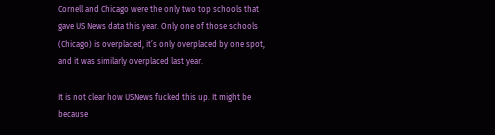Cornell and Chicago were the only two top schools that gave US News data this year. Only one of those schools (Chicago) is overplaced, it’s only overplaced by one spot, and it was similarly overplaced last year.

It is not clear how USNews fucked this up. It might be because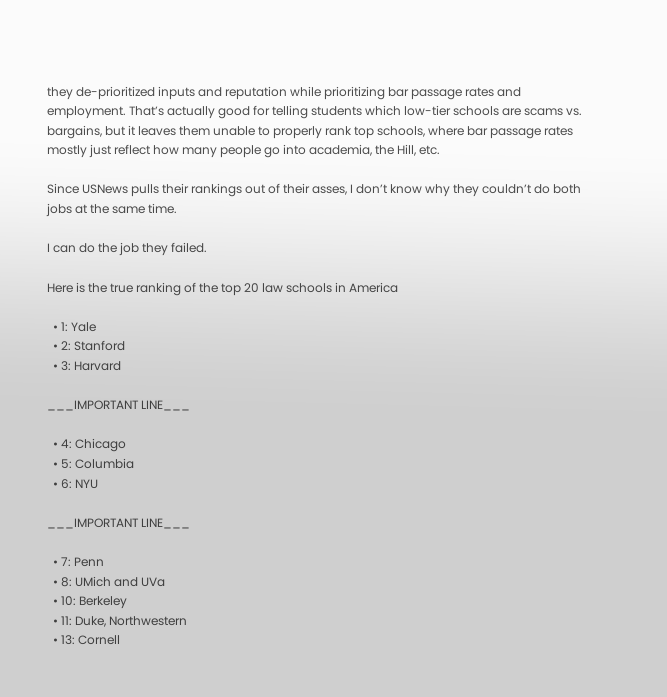they de-prioritized inputs and reputation while prioritizing bar passage rates and employment. That’s actually good for telling students which low-tier schools are scams vs. bargains, but it leaves them unable to properly rank top schools, where bar passage rates mostly just reflect how many people go into academia, the Hill, etc.

Since USNews pulls their rankings out of their asses, I don’t know why they couldn’t do both jobs at the same time.

I can do the job they failed.

Here is the true ranking of the top 20 law schools in America

  • 1: Yale
  • 2: Stanford
  • 3: Harvard

___IMPORTANT LINE___

  • 4: Chicago
  • 5: Columbia
  • 6: NYU

___IMPORTANT LINE___

  • 7: Penn
  • 8: UMich and UVa
  • 10: Berkeley
  • 11: Duke, Northwestern
  • 13: Cornell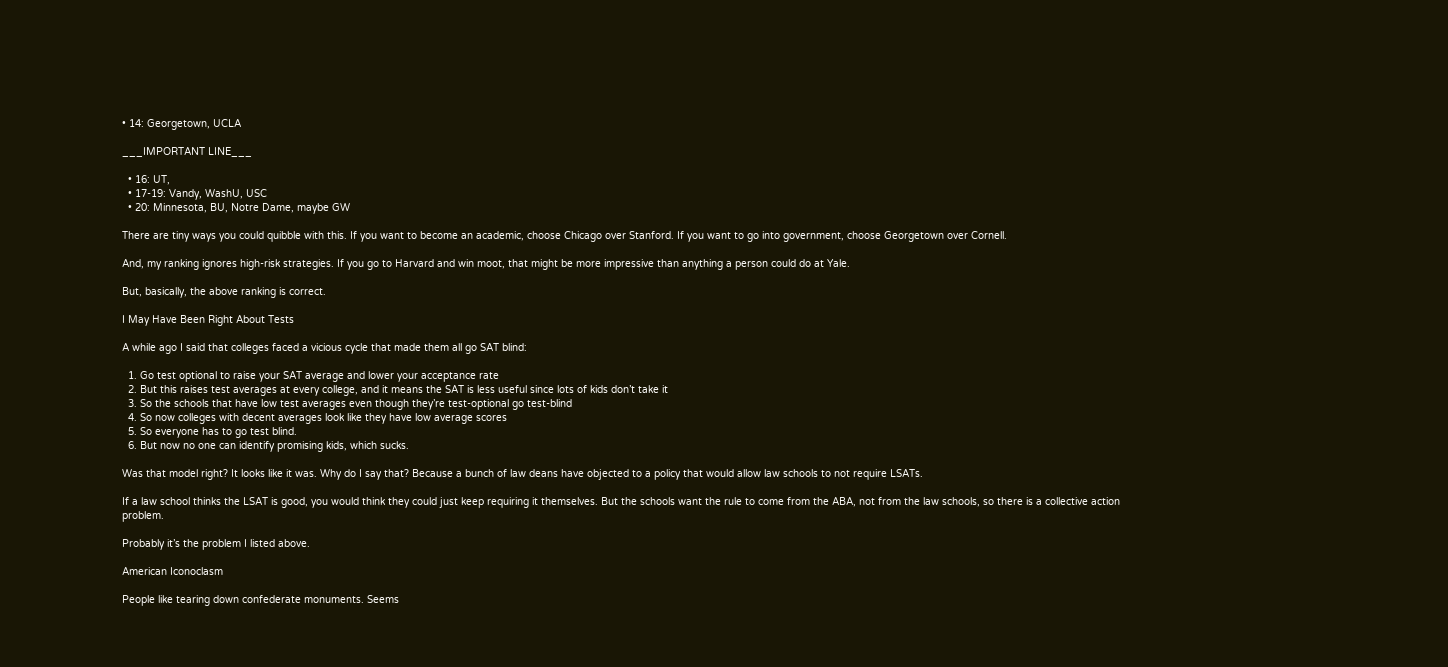• 14: Georgetown, UCLA

___IMPORTANT LINE___

  • 16: UT,
  • 17-19: Vandy, WashU, USC
  • 20: Minnesota, BU, Notre Dame, maybe GW

There are tiny ways you could quibble with this. If you want to become an academic, choose Chicago over Stanford. If you want to go into government, choose Georgetown over Cornell.

And, my ranking ignores high-risk strategies. If you go to Harvard and win moot, that might be more impressive than anything a person could do at Yale.

But, basically, the above ranking is correct.

I May Have Been Right About Tests

A while ago I said that colleges faced a vicious cycle that made them all go SAT blind:

  1. Go test optional to raise your SAT average and lower your acceptance rate
  2. But this raises test averages at every college, and it means the SAT is less useful since lots of kids don’t take it
  3. So the schools that have low test averages even though they’re test-optional go test-blind
  4. So now colleges with decent averages look like they have low average scores
  5. So everyone has to go test blind.
  6. But now no one can identify promising kids, which sucks.

Was that model right? It looks like it was. Why do I say that? Because a bunch of law deans have objected to a policy that would allow law schools to not require LSATs.

If a law school thinks the LSAT is good, you would think they could just keep requiring it themselves. But the schools want the rule to come from the ABA, not from the law schools, so there is a collective action problem.

Probably it’s the problem I listed above.

American Iconoclasm

People like tearing down confederate monuments. Seems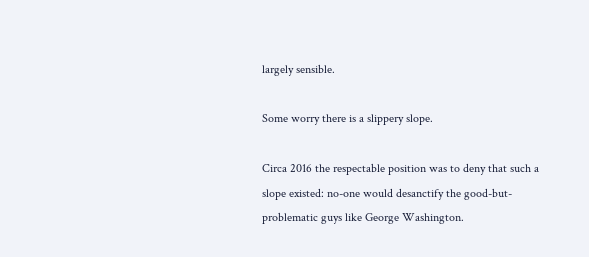largely sensible.

Some worry there is a slippery slope.

Circa 2016 the respectable position was to deny that such a slope existed: no-one would desanctify the good-but-problematic guys like George Washington.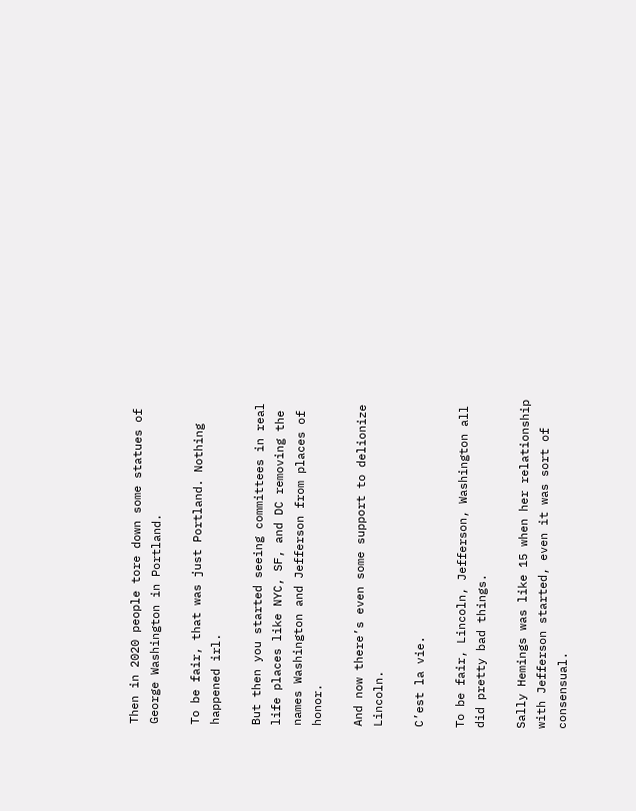Then in 2020 people tore down some statues of George Washington in Portland.

To be fair, that was just Portland. Nothing happened irl.

But then you started seeing committees in real life places like NYC, SF, and DC removing the names Washington and Jefferson from places of honor.

And now there’s even some support to delionize Lincoln.

C’est la vie.

To be fair, Lincoln, Jefferson, Washington all did pretty bad things.

Sally Hemings was like 15 when her relationship with Jefferson started, even it was sort of consensual.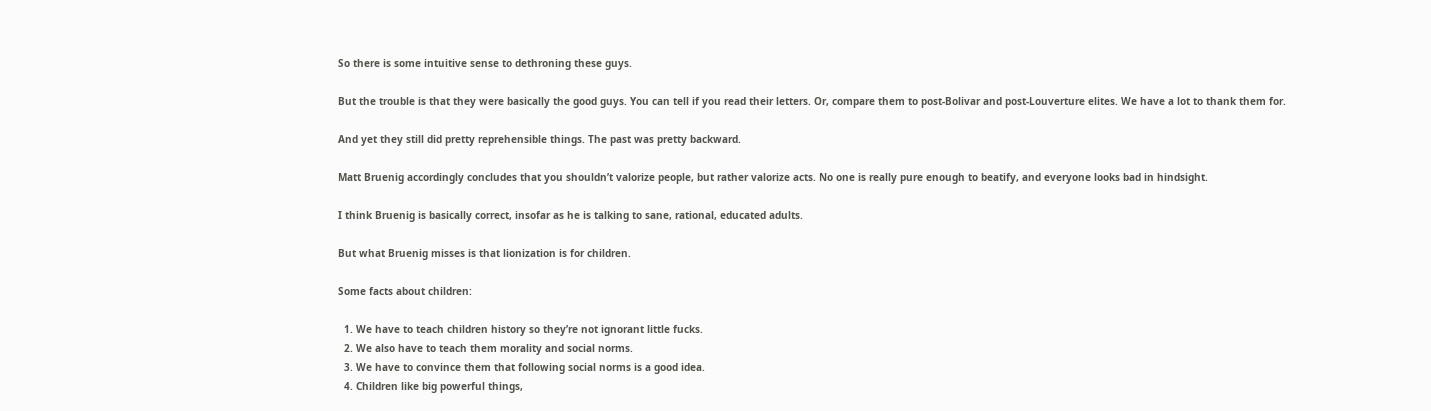So there is some intuitive sense to dethroning these guys.

But the trouble is that they were basically the good guys. You can tell if you read their letters. Or, compare them to post-Bolivar and post-Louverture elites. We have a lot to thank them for.

And yet they still did pretty reprehensible things. The past was pretty backward.

Matt Bruenig accordingly concludes that you shouldn’t valorize people, but rather valorize acts. No one is really pure enough to beatify, and everyone looks bad in hindsight.

I think Bruenig is basically correct, insofar as he is talking to sane, rational, educated adults.

But what Bruenig misses is that lionization is for children.

Some facts about children:

  1. We have to teach children history so they’re not ignorant little fucks.
  2. We also have to teach them morality and social norms.
  3. We have to convince them that following social norms is a good idea.
  4. Children like big powerful things,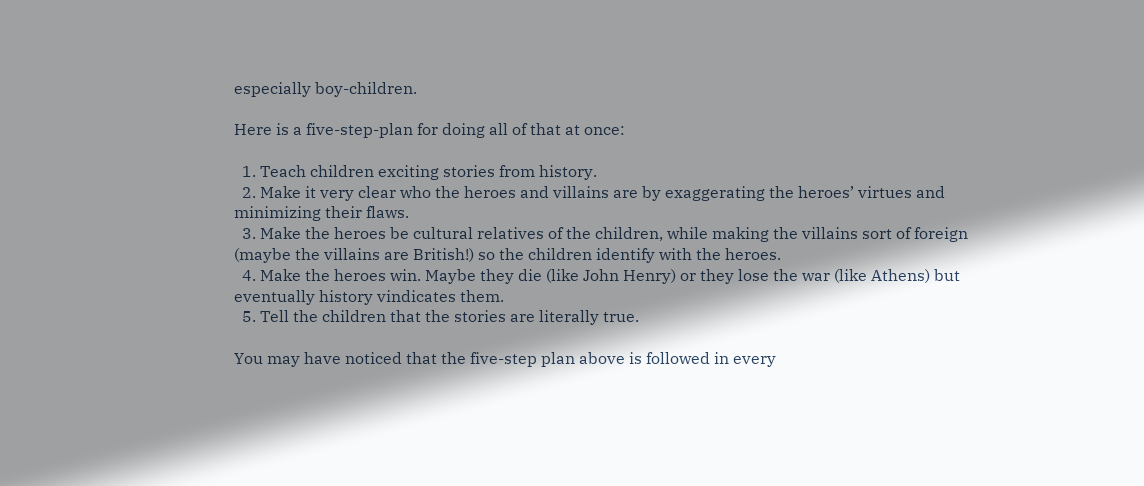especially boy-children.

Here is a five-step-plan for doing all of that at once:

  1. Teach children exciting stories from history.
  2. Make it very clear who the heroes and villains are by exaggerating the heroes’ virtues and minimizing their flaws.
  3. Make the heroes be cultural relatives of the children, while making the villains sort of foreign (maybe the villains are British!) so the children identify with the heroes.
  4. Make the heroes win. Maybe they die (like John Henry) or they lose the war (like Athens) but eventually history vindicates them.
  5. Tell the children that the stories are literally true.

You may have noticed that the five-step plan above is followed in every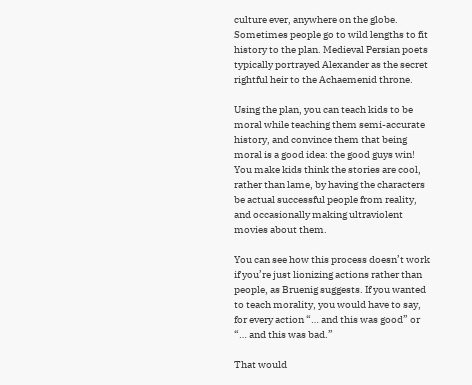culture ever, anywhere on the globe. Sometimes people go to wild lengths to fit history to the plan. Medieval Persian poets typically portrayed Alexander as the secret rightful heir to the Achaemenid throne.

Using the plan, you can teach kids to be moral while teaching them semi-accurate history, and convince them that being moral is a good idea: the good guys win! You make kids think the stories are cool, rather than lame, by having the characters be actual successful people from reality, and occasionally making ultraviolent movies about them.

You can see how this process doesn’t work if you’re just lionizing actions rather than people, as Bruenig suggests. If you wanted to teach morality, you would have to say, for every action “… and this was good” or “… and this was bad.”

That would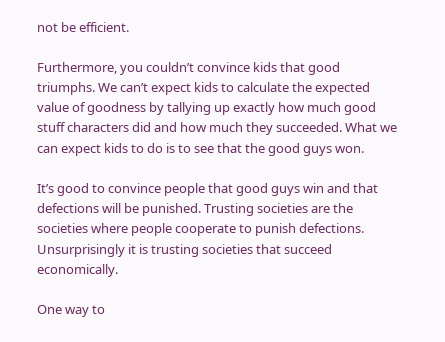not be efficient.

Furthermore, you couldn’t convince kids that good triumphs. We can’t expect kids to calculate the expected value of goodness by tallying up exactly how much good stuff characters did and how much they succeeded. What we can expect kids to do is to see that the good guys won.

It’s good to convince people that good guys win and that defections will be punished. Trusting societies are the societies where people cooperate to punish defections. Unsurprisingly it is trusting societies that succeed economically.

One way to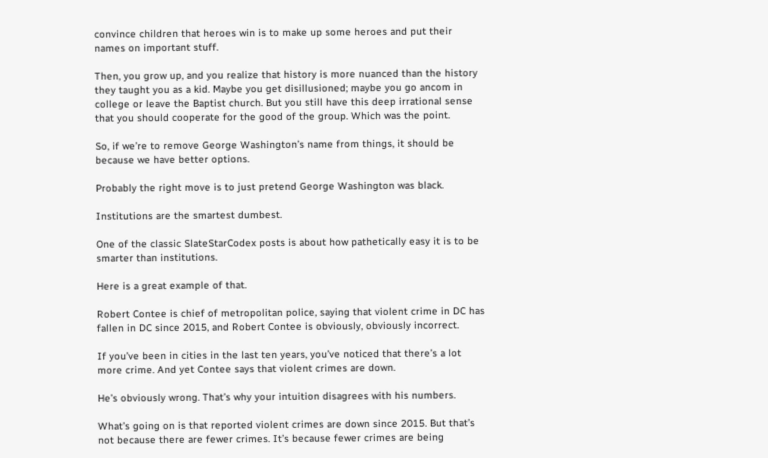convince children that heroes win is to make up some heroes and put their names on important stuff.

Then, you grow up, and you realize that history is more nuanced than the history they taught you as a kid. Maybe you get disillusioned; maybe you go ancom in college or leave the Baptist church. But you still have this deep irrational sense that you should cooperate for the good of the group. Which was the point.

So, if we’re to remove George Washington’s name from things, it should be because we have better options.

Probably the right move is to just pretend George Washington was black.

Institutions are the smartest dumbest.

One of the classic SlateStarCodex posts is about how pathetically easy it is to be smarter than institutions.

Here is a great example of that.

Robert Contee is chief of metropolitan police, saying that violent crime in DC has fallen in DC since 2015, and Robert Contee is obviously, obviously incorrect.

If you’ve been in cities in the last ten years, you’ve noticed that there’s a lot more crime. And yet Contee says that violent crimes are down.

He’s obviously wrong. That’s why your intuition disagrees with his numbers.

What’s going on is that reported violent crimes are down since 2015. But that’s not because there are fewer crimes. It’s because fewer crimes are being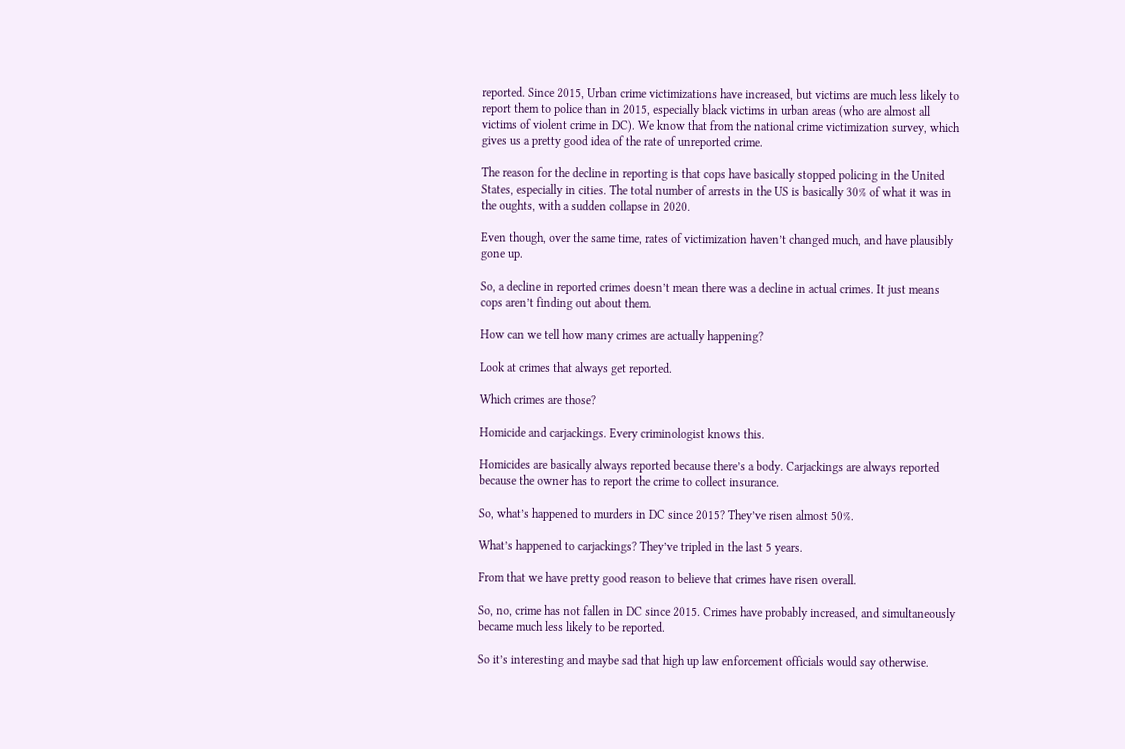reported. Since 2015, Urban crime victimizations have increased, but victims are much less likely to report them to police than in 2015, especially black victims in urban areas (who are almost all victims of violent crime in DC). We know that from the national crime victimization survey, which gives us a pretty good idea of the rate of unreported crime.

The reason for the decline in reporting is that cops have basically stopped policing in the United States, especially in cities. The total number of arrests in the US is basically 30% of what it was in the oughts, with a sudden collapse in 2020.

Even though, over the same time, rates of victimization haven’t changed much, and have plausibly gone up.

So, a decline in reported crimes doesn’t mean there was a decline in actual crimes. It just means cops aren’t finding out about them.

How can we tell how many crimes are actually happening?

Look at crimes that always get reported.

Which crimes are those?

Homicide and carjackings. Every criminologist knows this.

Homicides are basically always reported because there’s a body. Carjackings are always reported because the owner has to report the crime to collect insurance.

So, what’s happened to murders in DC since 2015? They’ve risen almost 50%.

What’s happened to carjackings? They’ve tripled in the last 5 years.

From that we have pretty good reason to believe that crimes have risen overall.

So, no, crime has not fallen in DC since 2015. Crimes have probably increased, and simultaneously became much less likely to be reported.

So it’s interesting and maybe sad that high up law enforcement officials would say otherwise.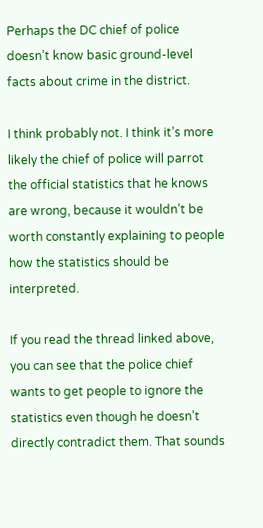Perhaps the DC chief of police doesn’t know basic ground-level facts about crime in the district.

I think probably not. I think it’s more likely the chief of police will parrot the official statistics that he knows are wrong, because it wouldn’t be worth constantly explaining to people how the statistics should be interpreted.

If you read the thread linked above, you can see that the police chief wants to get people to ignore the statistics even though he doesn’t directly contradict them. That sounds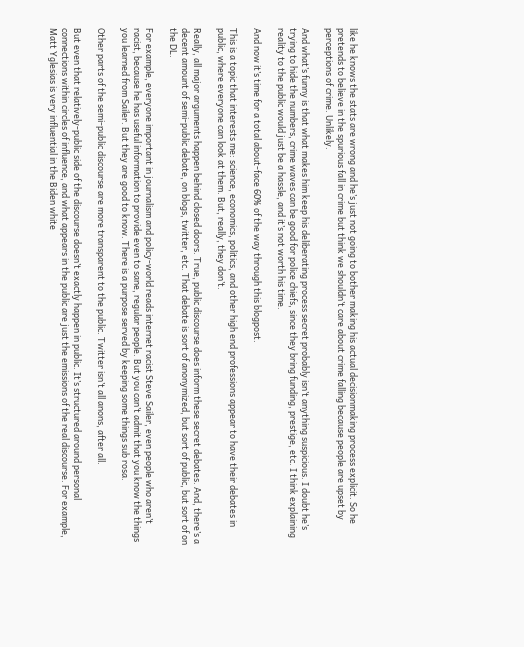like he knows the stats are wrong and he’s just not going to bother making his actual decisionmaking process explicit. So he pretends to believe in the spurious fall in crime but think we shouldn’t care about crime falling because people are upset by perceptions of crime. Unlikely.

And what’s funny is that what makes him keep his deliberating process secret probably isn’t anything suspicious. I doubt he’s trying to hide the numbers, crime waves can be good for police chiefs, since they bring funding, prestige, etc. I think explaining reality to the public would just be a hassle, and it’s not worth his time.

And now it’s time for a total about-face 60% of the way through this blogpost.

This is a topic that interests me: science, economics, politics, and other high end professions appear to have their debates in public, where everyone can look at them. But, really, they don’t.

Really, all major arguments happen behind closed doors. True, public discourse does inform these secret debates. And, there’s a decent amount of semi-public debate, on blogs, twitter, etc. That debate is sort of anonymized, but sort of public, but sort of on the DL.

For example, everyone important in journalism and policy-world reads internet racist Steve Sailer, even people who aren’t racist, because he has useful information to provide even to sane, regular people. But you can’t admit that you know the things you learned from Sailer. But they are good to know. There is a purpose served by keeping some things sub rosa.

Other parts of the semi-public discourse are more transparent to the public. Twitter isn’t all anons, after all.

But even that relatively-public side of the discourse doesn’t exactly happen in public. It’s structured around personal connections within circles of influence, and what appears in the public are just the emissions of the real discourse. For example, Matt Yglesias is very influential in the Biden white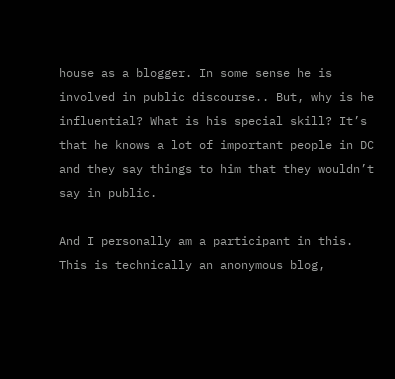house as a blogger. In some sense he is involved in public discourse.. But, why is he influential? What is his special skill? It’s that he knows a lot of important people in DC and they say things to him that they wouldn’t say in public.

And I personally am a participant in this. This is technically an anonymous blog,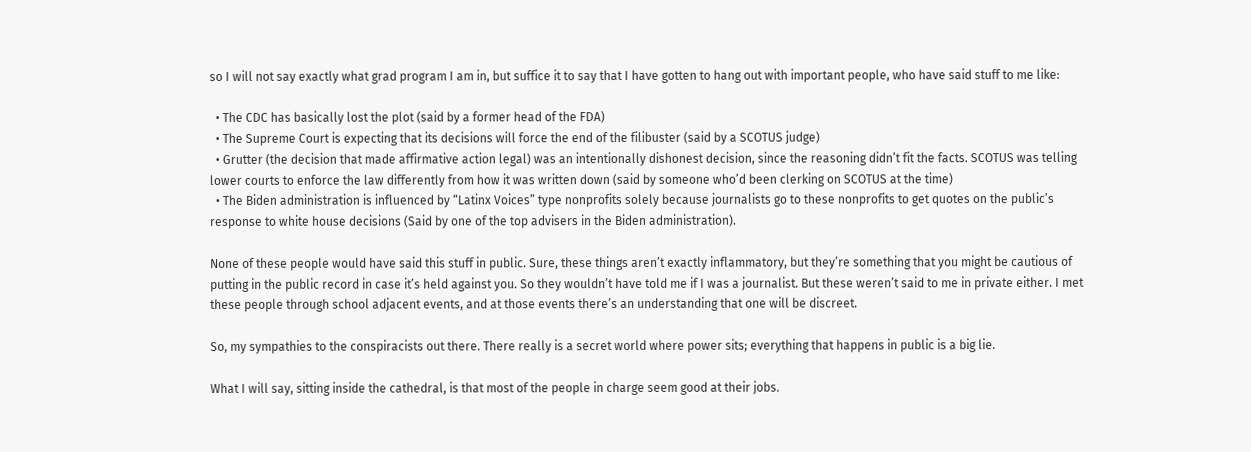so I will not say exactly what grad program I am in, but suffice it to say that I have gotten to hang out with important people, who have said stuff to me like:

  • The CDC has basically lost the plot (said by a former head of the FDA)
  • The Supreme Court is expecting that its decisions will force the end of the filibuster (said by a SCOTUS judge)
  • Grutter (the decision that made affirmative action legal) was an intentionally dishonest decision, since the reasoning didn’t fit the facts. SCOTUS was telling lower courts to enforce the law differently from how it was written down (said by someone who’d been clerking on SCOTUS at the time)
  • The Biden administration is influenced by “Latinx Voices” type nonprofits solely because journalists go to these nonprofits to get quotes on the public’s response to white house decisions (Said by one of the top advisers in the Biden administration).

None of these people would have said this stuff in public. Sure, these things aren’t exactly inflammatory, but they’re something that you might be cautious of putting in the public record in case it’s held against you. So they wouldn’t have told me if I was a journalist. But these weren’t said to me in private either. I met these people through school adjacent events, and at those events there’s an understanding that one will be discreet.

So, my sympathies to the conspiracists out there. There really is a secret world where power sits; everything that happens in public is a big lie.

What I will say, sitting inside the cathedral, is that most of the people in charge seem good at their jobs.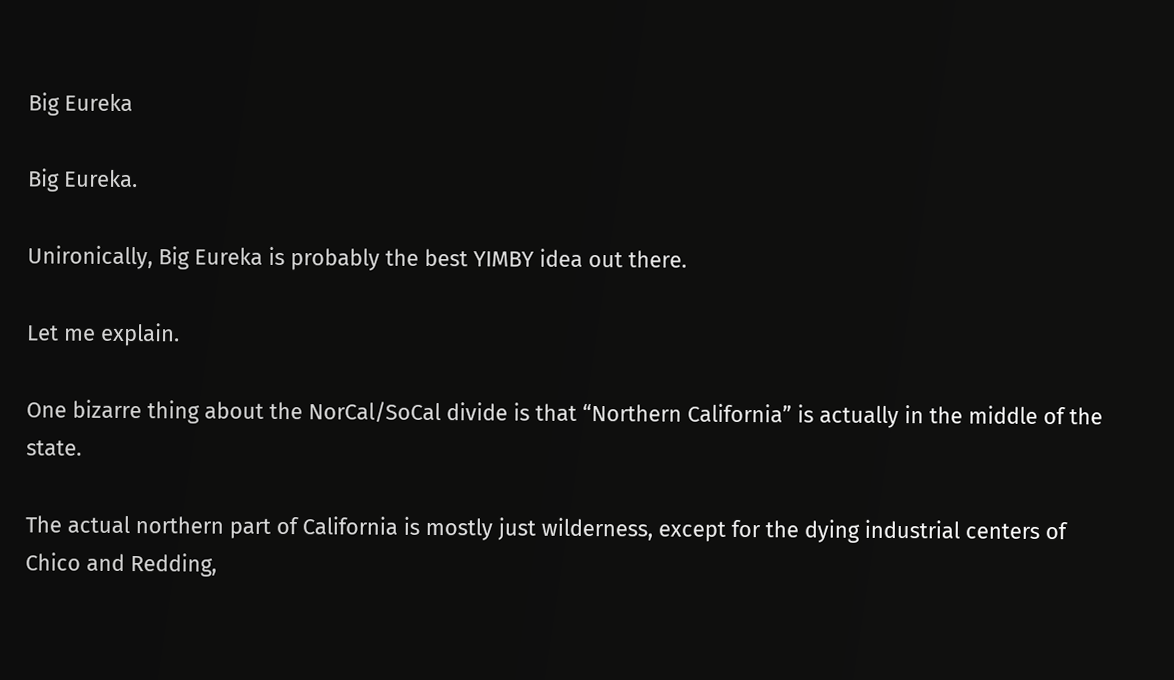Big Eureka

Big Eureka.

Unironically, Big Eureka is probably the best YIMBY idea out there.

Let me explain.

One bizarre thing about the NorCal/SoCal divide is that “Northern California” is actually in the middle of the state.

The actual northern part of California is mostly just wilderness, except for the dying industrial centers of Chico and Redding,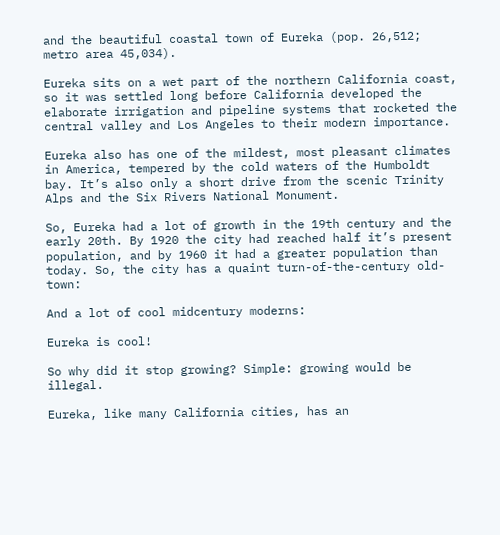and the beautiful coastal town of Eureka (pop. 26,512; metro area 45,034).

Eureka sits on a wet part of the northern California coast, so it was settled long before California developed the elaborate irrigation and pipeline systems that rocketed the central valley and Los Angeles to their modern importance.

Eureka also has one of the mildest, most pleasant climates in America, tempered by the cold waters of the Humboldt bay. It’s also only a short drive from the scenic Trinity Alps and the Six Rivers National Monument.

So, Eureka had a lot of growth in the 19th century and the early 20th. By 1920 the city had reached half it’s present population, and by 1960 it had a greater population than today. So, the city has a quaint turn-of-the-century old-town:

And a lot of cool midcentury moderns:

Eureka is cool!

So why did it stop growing? Simple: growing would be illegal.

Eureka, like many California cities, has an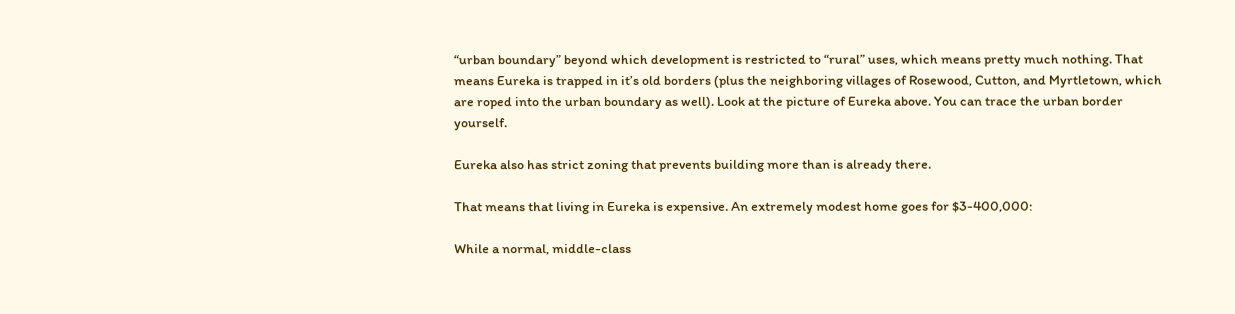“urban boundary” beyond which development is restricted to “rural” uses, which means pretty much nothing. That means Eureka is trapped in it’s old borders (plus the neighboring villages of Rosewood, Cutton, and Myrtletown, which are roped into the urban boundary as well). Look at the picture of Eureka above. You can trace the urban border yourself.

Eureka also has strict zoning that prevents building more than is already there.

That means that living in Eureka is expensive. An extremely modest home goes for $3-400,000:

While a normal, middle-class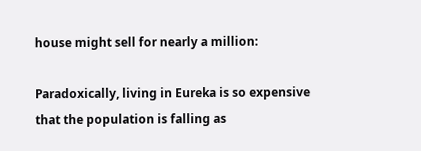house might sell for nearly a million:

Paradoxically, living in Eureka is so expensive that the population is falling as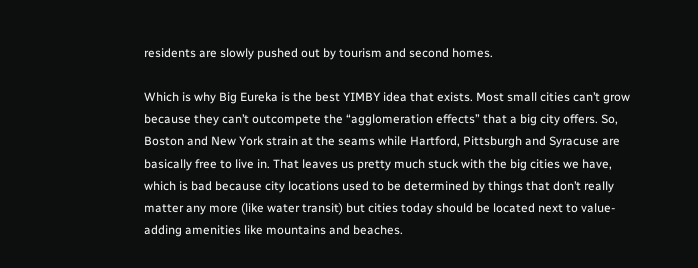residents are slowly pushed out by tourism and second homes.

Which is why Big Eureka is the best YIMBY idea that exists. Most small cities can’t grow because they can’t outcompete the “agglomeration effects” that a big city offers. So, Boston and New York strain at the seams while Hartford, Pittsburgh and Syracuse are basically free to live in. That leaves us pretty much stuck with the big cities we have, which is bad because city locations used to be determined by things that don’t really matter any more (like water transit) but cities today should be located next to value-adding amenities like mountains and beaches.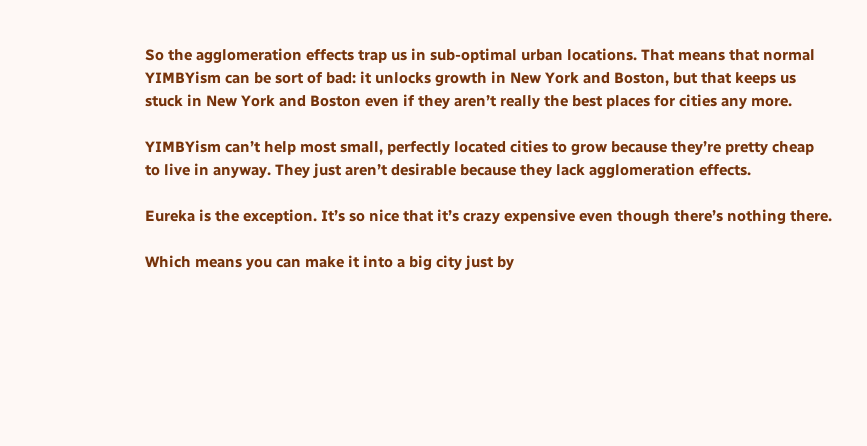So the agglomeration effects trap us in sub-optimal urban locations. That means that normal YIMBYism can be sort of bad: it unlocks growth in New York and Boston, but that keeps us stuck in New York and Boston even if they aren’t really the best places for cities any more.

YIMBYism can’t help most small, perfectly located cities to grow because they’re pretty cheap to live in anyway. They just aren’t desirable because they lack agglomeration effects.

Eureka is the exception. It’s so nice that it’s crazy expensive even though there’s nothing there.

Which means you can make it into a big city just by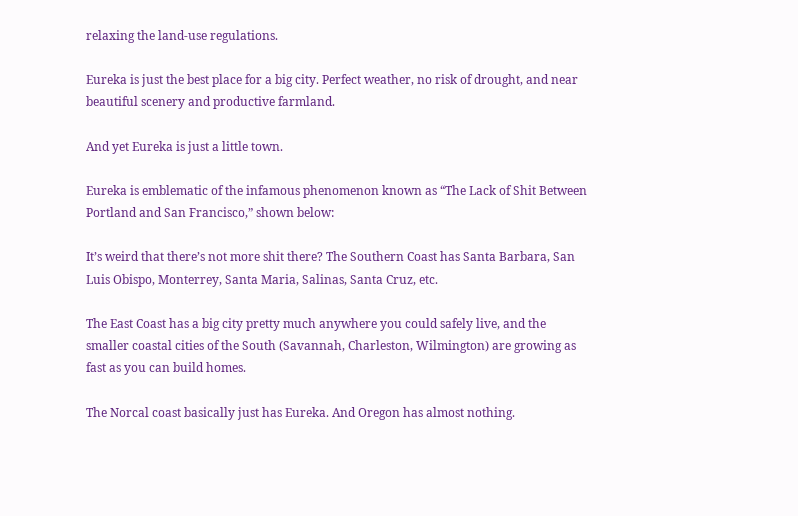relaxing the land-use regulations.

Eureka is just the best place for a big city. Perfect weather, no risk of drought, and near beautiful scenery and productive farmland.

And yet Eureka is just a little town.

Eureka is emblematic of the infamous phenomenon known as “The Lack of Shit Between Portland and San Francisco,” shown below:

It’s weird that there’s not more shit there? The Southern Coast has Santa Barbara, San Luis Obispo, Monterrey, Santa Maria, Salinas, Santa Cruz, etc.

The East Coast has a big city pretty much anywhere you could safely live, and the smaller coastal cities of the South (Savannah, Charleston, Wilmington) are growing as fast as you can build homes.

The Norcal coast basically just has Eureka. And Oregon has almost nothing.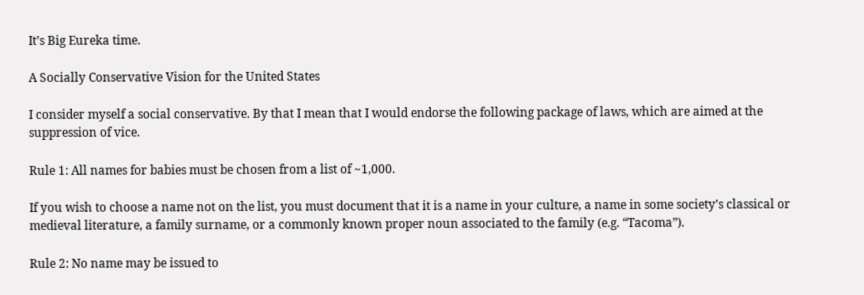It’s Big Eureka time.

A Socially Conservative Vision for the United States

I consider myself a social conservative. By that I mean that I would endorse the following package of laws, which are aimed at the suppression of vice.

Rule 1: All names for babies must be chosen from a list of ~1,000.

If you wish to choose a name not on the list, you must document that it is a name in your culture, a name in some society’s classical or medieval literature, a family surname, or a commonly known proper noun associated to the family (e.g. “Tacoma”).

Rule 2: No name may be issued to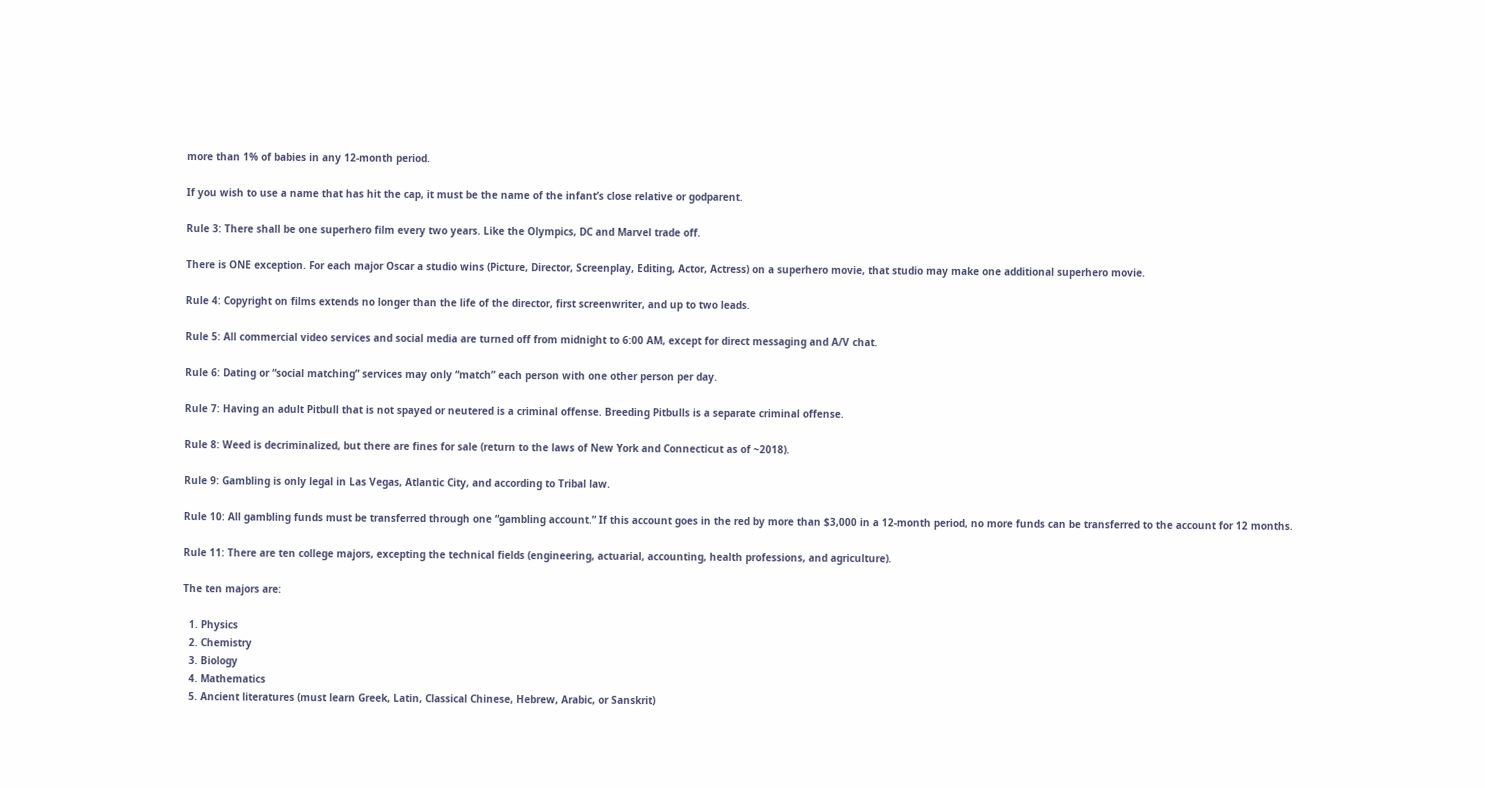more than 1% of babies in any 12-month period.

If you wish to use a name that has hit the cap, it must be the name of the infant’s close relative or godparent.

Rule 3: There shall be one superhero film every two years. Like the Olympics, DC and Marvel trade off.

There is ONE exception. For each major Oscar a studio wins (Picture, Director, Screenplay, Editing, Actor, Actress) on a superhero movie, that studio may make one additional superhero movie.

Rule 4: Copyright on films extends no longer than the life of the director, first screenwriter, and up to two leads.

Rule 5: All commercial video services and social media are turned off from midnight to 6:00 AM, except for direct messaging and A/V chat.

Rule 6: Dating or “social matching” services may only “match” each person with one other person per day.

Rule 7: Having an adult Pitbull that is not spayed or neutered is a criminal offense. Breeding Pitbulls is a separate criminal offense.

Rule 8: Weed is decriminalized, but there are fines for sale (return to the laws of New York and Connecticut as of ~2018).

Rule 9: Gambling is only legal in Las Vegas, Atlantic City, and according to Tribal law.

Rule 10: All gambling funds must be transferred through one “gambling account.” If this account goes in the red by more than $3,000 in a 12-month period, no more funds can be transferred to the account for 12 months.

Rule 11: There are ten college majors, excepting the technical fields (engineering, actuarial, accounting, health professions, and agriculture).

The ten majors are:

  1. Physics
  2. Chemistry
  3. Biology
  4. Mathematics
  5. Ancient literatures (must learn Greek, Latin, Classical Chinese, Hebrew, Arabic, or Sanskrit)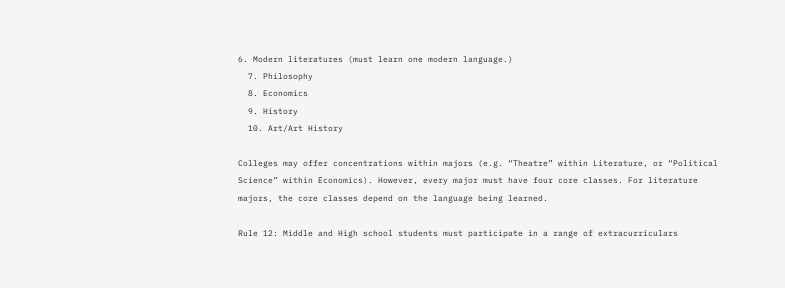6. Modern literatures (must learn one modern language.)
  7. Philosophy
  8. Economics
  9. History
  10. Art/Art History

Colleges may offer concentrations within majors (e.g. “Theatre” within Literature, or “Political Science” within Economics). However, every major must have four core classes. For literature majors, the core classes depend on the language being learned.

Rule 12: Middle and High school students must participate in a range of extracurriculars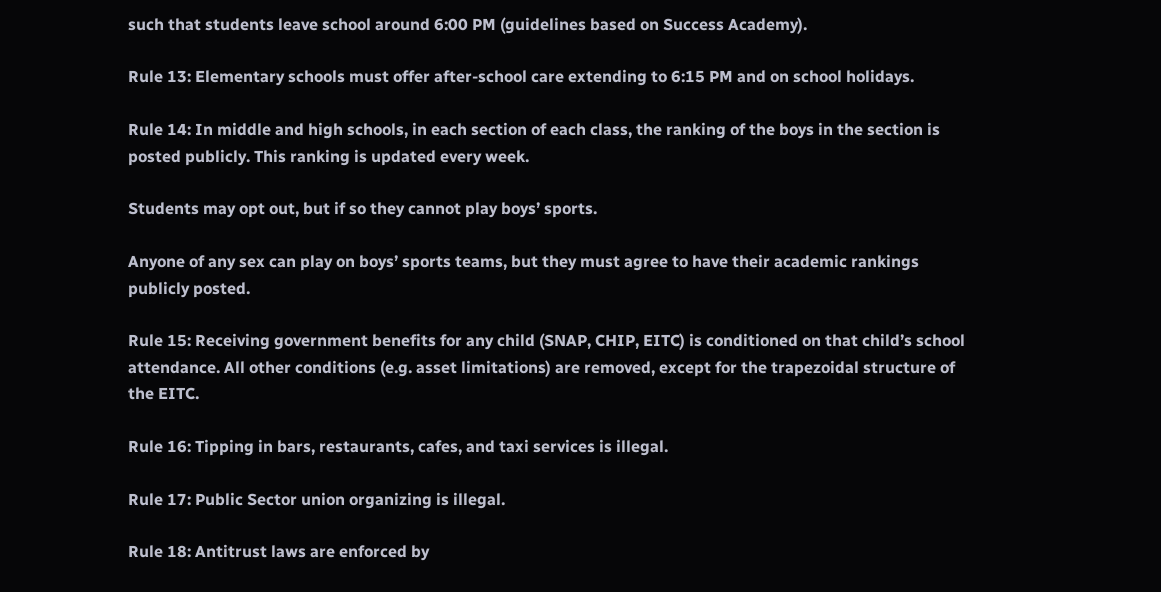such that students leave school around 6:00 PM (guidelines based on Success Academy).

Rule 13: Elementary schools must offer after-school care extending to 6:15 PM and on school holidays.

Rule 14: In middle and high schools, in each section of each class, the ranking of the boys in the section is posted publicly. This ranking is updated every week.

Students may opt out, but if so they cannot play boys’ sports.

Anyone of any sex can play on boys’ sports teams, but they must agree to have their academic rankings publicly posted.

Rule 15: Receiving government benefits for any child (SNAP, CHIP, EITC) is conditioned on that child’s school attendance. All other conditions (e.g. asset limitations) are removed, except for the trapezoidal structure of the EITC.

Rule 16: Tipping in bars, restaurants, cafes, and taxi services is illegal.

Rule 17: Public Sector union organizing is illegal.

Rule 18: Antitrust laws are enforced by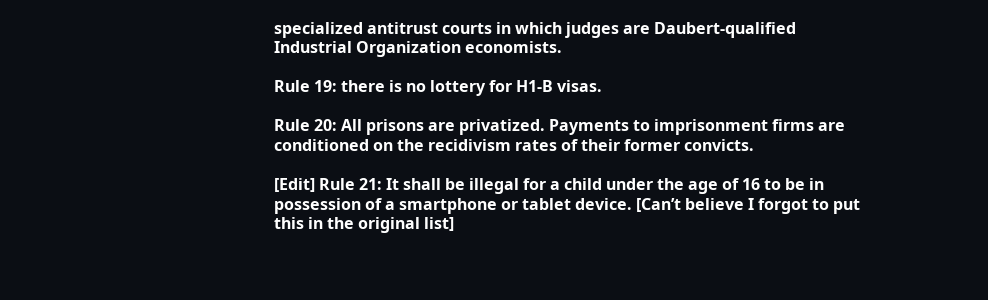specialized antitrust courts in which judges are Daubert-qualified Industrial Organization economists.

Rule 19: there is no lottery for H1-B visas.

Rule 20: All prisons are privatized. Payments to imprisonment firms are conditioned on the recidivism rates of their former convicts.

[Edit] Rule 21: It shall be illegal for a child under the age of 16 to be in possession of a smartphone or tablet device. [Can’t believe I forgot to put this in the original list]